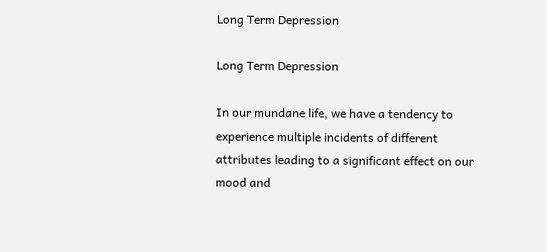Long Term Depression

Long Term Depression

In our mundane life, we have a tendency to experience multiple incidents of different attributes leading to a significant effect on our mood and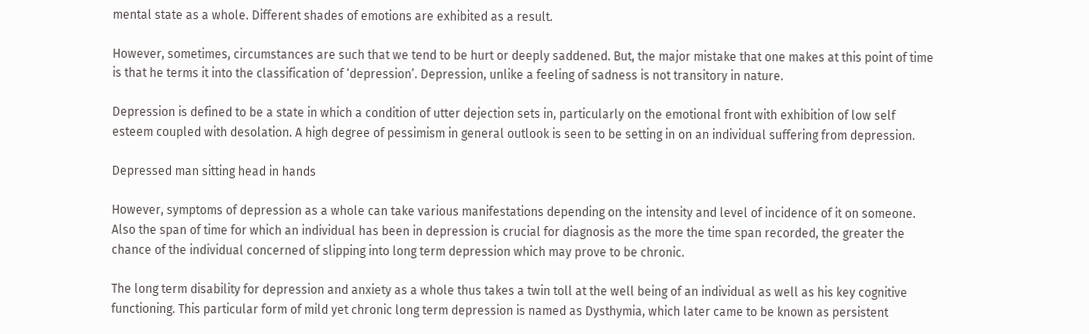mental state as a whole. Different shades of emotions are exhibited as a result.

However, sometimes, circumstances are such that we tend to be hurt or deeply saddened. But, the major mistake that one makes at this point of time is that he terms it into the classification of ‘depression’. Depression, unlike a feeling of sadness is not transitory in nature.

Depression is defined to be a state in which a condition of utter dejection sets in, particularly on the emotional front with exhibition of low self esteem coupled with desolation. A high degree of pessimism in general outlook is seen to be setting in on an individual suffering from depression.

Depressed man sitting head in hands

However, symptoms of depression as a whole can take various manifestations depending on the intensity and level of incidence of it on someone. Also the span of time for which an individual has been in depression is crucial for diagnosis as the more the time span recorded, the greater the chance of the individual concerned of slipping into long term depression which may prove to be chronic.

The long term disability for depression and anxiety as a whole thus takes a twin toll at the well being of an individual as well as his key cognitive functioning. This particular form of mild yet chronic long term depression is named as Dysthymia, which later came to be known as persistent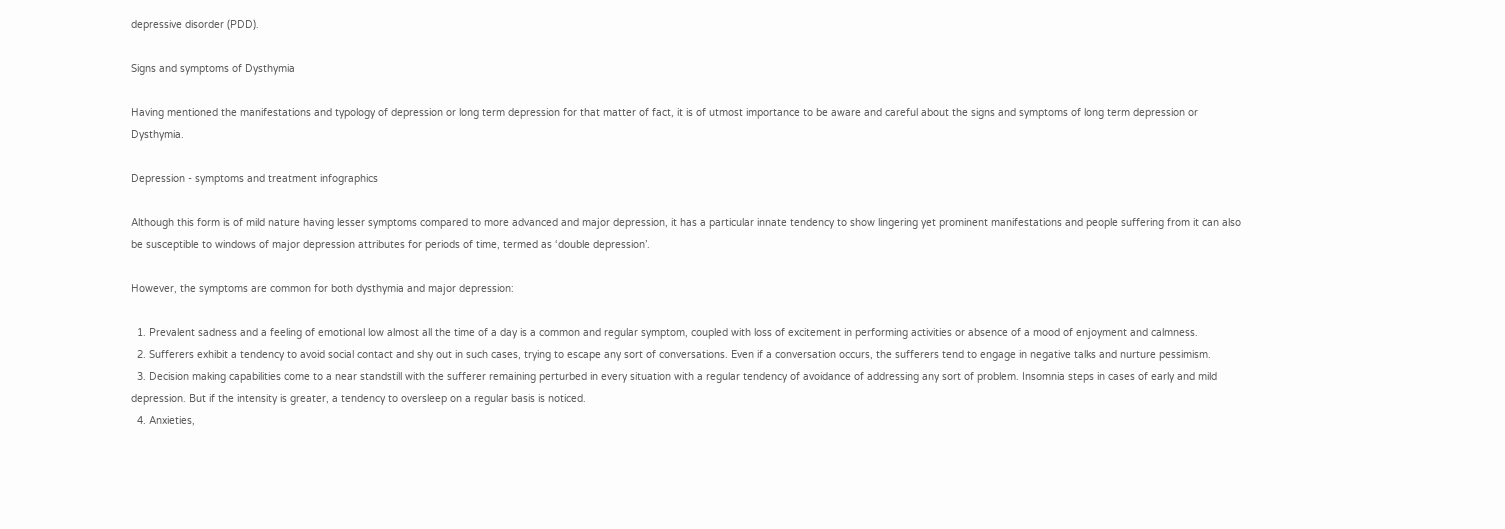depressive disorder (PDD).

Signs and symptoms of Dysthymia

Having mentioned the manifestations and typology of depression or long term depression for that matter of fact, it is of utmost importance to be aware and careful about the signs and symptoms of long term depression or Dysthymia.

Depression - symptoms and treatment infographics

Although this form is of mild nature having lesser symptoms compared to more advanced and major depression, it has a particular innate tendency to show lingering yet prominent manifestations and people suffering from it can also be susceptible to windows of major depression attributes for periods of time, termed as ‘double depression’.

However, the symptoms are common for both dysthymia and major depression:

  1. Prevalent sadness and a feeling of emotional low almost all the time of a day is a common and regular symptom, coupled with loss of excitement in performing activities or absence of a mood of enjoyment and calmness.
  2. Sufferers exhibit a tendency to avoid social contact and shy out in such cases, trying to escape any sort of conversations. Even if a conversation occurs, the sufferers tend to engage in negative talks and nurture pessimism.
  3. Decision making capabilities come to a near standstill with the sufferer remaining perturbed in every situation with a regular tendency of avoidance of addressing any sort of problem. Insomnia steps in cases of early and mild depression. But if the intensity is greater, a tendency to oversleep on a regular basis is noticed.
  4. Anxieties,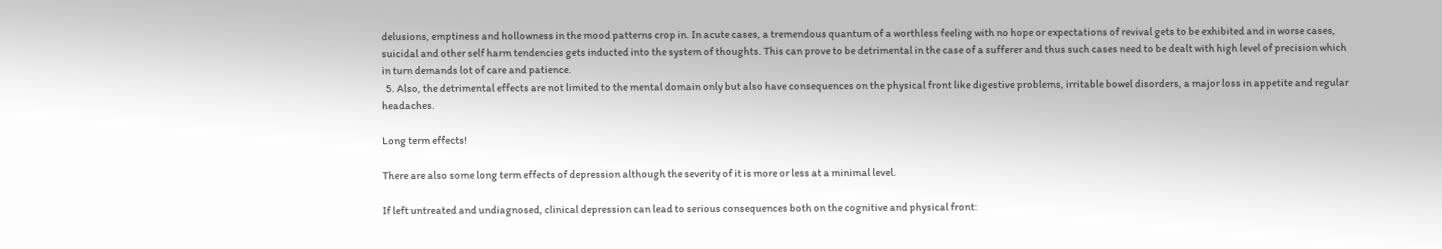delusions, emptiness and hollowness in the mood patterns crop in. In acute cases, a tremendous quantum of a worthless feeling with no hope or expectations of revival gets to be exhibited and in worse cases, suicidal and other self harm tendencies gets inducted into the system of thoughts. This can prove to be detrimental in the case of a sufferer and thus such cases need to be dealt with high level of precision which in turn demands lot of care and patience.
  5. Also, the detrimental effects are not limited to the mental domain only but also have consequences on the physical front like digestive problems, irritable bowel disorders, a major loss in appetite and regular headaches.

Long term effects!

There are also some long term effects of depression although the severity of it is more or less at a minimal level.

If left untreated and undiagnosed, clinical depression can lead to serious consequences both on the cognitive and physical front: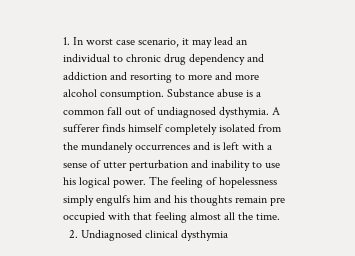1. In worst case scenario, it may lead an individual to chronic drug dependency and addiction and resorting to more and more alcohol consumption. Substance abuse is a common fall out of undiagnosed dysthymia. A sufferer finds himself completely isolated from the mundanely occurrences and is left with a sense of utter perturbation and inability to use his logical power. The feeling of hopelessness simply engulfs him and his thoughts remain pre occupied with that feeling almost all the time.
  2. Undiagnosed clinical dysthymia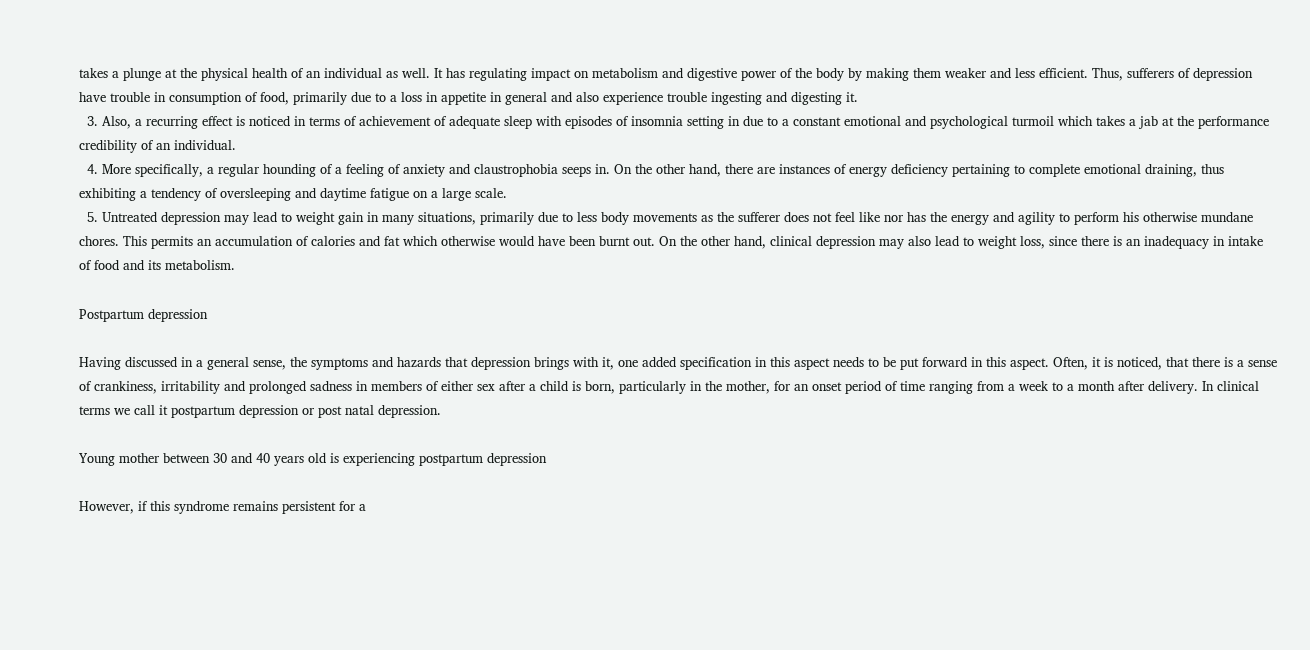takes a plunge at the physical health of an individual as well. It has regulating impact on metabolism and digestive power of the body by making them weaker and less efficient. Thus, sufferers of depression have trouble in consumption of food, primarily due to a loss in appetite in general and also experience trouble ingesting and digesting it.
  3. Also, a recurring effect is noticed in terms of achievement of adequate sleep with episodes of insomnia setting in due to a constant emotional and psychological turmoil which takes a jab at the performance credibility of an individual.
  4. More specifically, a regular hounding of a feeling of anxiety and claustrophobia seeps in. On the other hand, there are instances of energy deficiency pertaining to complete emotional draining, thus exhibiting a tendency of oversleeping and daytime fatigue on a large scale.
  5. Untreated depression may lead to weight gain in many situations, primarily due to less body movements as the sufferer does not feel like nor has the energy and agility to perform his otherwise mundane chores. This permits an accumulation of calories and fat which otherwise would have been burnt out. On the other hand, clinical depression may also lead to weight loss, since there is an inadequacy in intake of food and its metabolism.

Postpartum depression

Having discussed in a general sense, the symptoms and hazards that depression brings with it, one added specification in this aspect needs to be put forward in this aspect. Often, it is noticed, that there is a sense of crankiness, irritability and prolonged sadness in members of either sex after a child is born, particularly in the mother, for an onset period of time ranging from a week to a month after delivery. In clinical terms we call it postpartum depression or post natal depression.

Young mother between 30 and 40 years old is experiencing postpartum depression

However, if this syndrome remains persistent for a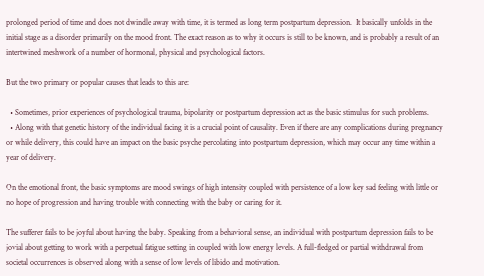prolonged period of time and does not dwindle away with time, it is termed as long term postpartum depression.  It basically unfolds in the initial stage as a disorder primarily on the mood front. The exact reason as to why it occurs is still to be known, and is probably a result of an intertwined meshwork of a number of hormonal, physical and psychological factors.

But the two primary or popular causes that leads to this are:

  • Sometimes, prior experiences of psychological trauma, bipolarity or postpartum depression act as the basic stimulus for such problems.
  • Along with that genetic history of the individual facing it is a crucial point of causality. Even if there are any complications during pregnancy or while delivery, this could have an impact on the basic psyche percolating into postpartum depression, which may occur any time within a year of delivery.

On the emotional front, the basic symptoms are mood swings of high intensity coupled with persistence of a low key sad feeling with little or no hope of progression and having trouble with connecting with the baby or caring for it.

The sufferer fails to be joyful about having the baby. Speaking from a behavioral sense, an individual with postpartum depression fails to be jovial about getting to work with a perpetual fatigue setting in coupled with low energy levels. A full-fledged or partial withdrawal from societal occurrences is observed along with a sense of low levels of libido and motivation.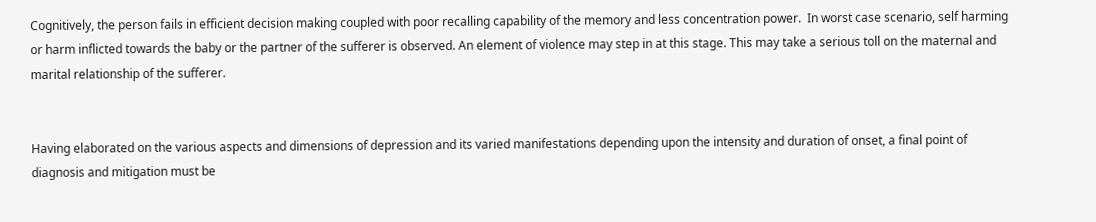Cognitively, the person fails in efficient decision making coupled with poor recalling capability of the memory and less concentration power.  In worst case scenario, self harming or harm inflicted towards the baby or the partner of the sufferer is observed. An element of violence may step in at this stage. This may take a serious toll on the maternal and marital relationship of the sufferer.


Having elaborated on the various aspects and dimensions of depression and its varied manifestations depending upon the intensity and duration of onset, a final point of diagnosis and mitigation must be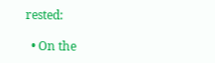rested:

  • On the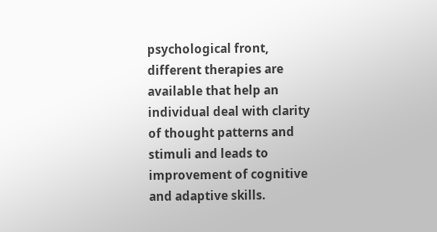psychological front, different therapies are available that help an individual deal with clarity of thought patterns and stimuli and leads to improvement of cognitive and adaptive skills.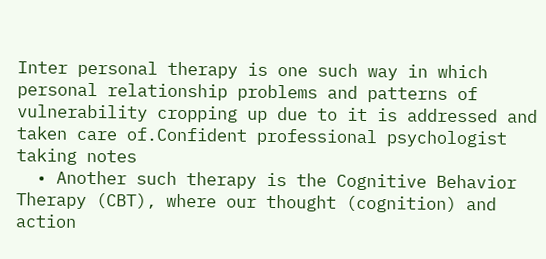Inter personal therapy is one such way in which personal relationship problems and patterns of vulnerability cropping up due to it is addressed and taken care of.Confident professional psychologist taking notes
  • Another such therapy is the Cognitive Behavior Therapy (CBT), where our thought (cognition) and action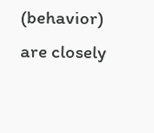(behavior) are closely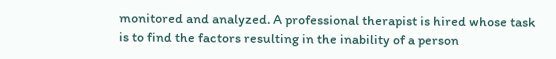monitored and analyzed. A professional therapist is hired whose task is to find the factors resulting in the inability of a person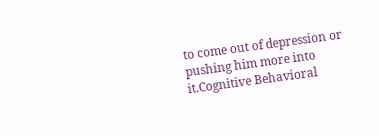to come out of depression or pushing him more into it.Cognitive Behavioral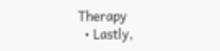Therapy
  • Lastly,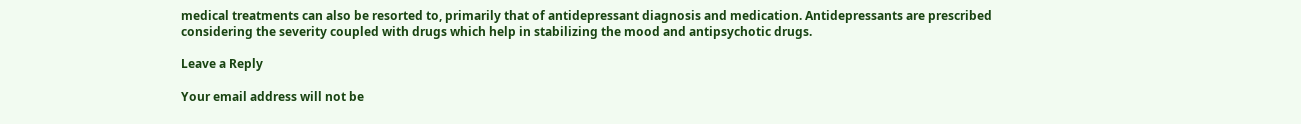medical treatments can also be resorted to, primarily that of antidepressant diagnosis and medication. Antidepressants are prescribed considering the severity coupled with drugs which help in stabilizing the mood and antipsychotic drugs.

Leave a Reply

Your email address will not be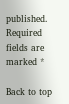published. Required fields are marked *

Back to top